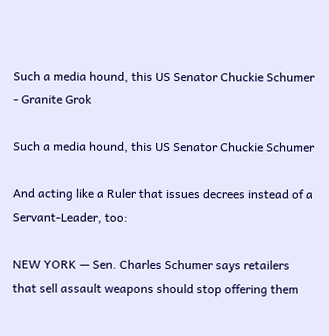Such a media hound, this US Senator Chuckie Schumer - Granite Grok

Such a media hound, this US Senator Chuckie Schumer

And acting like a Ruler that issues decrees instead of a Servant-Leader, too:

NEW YORK — Sen. Charles Schumer says retailers that sell assault weapons should stop offering them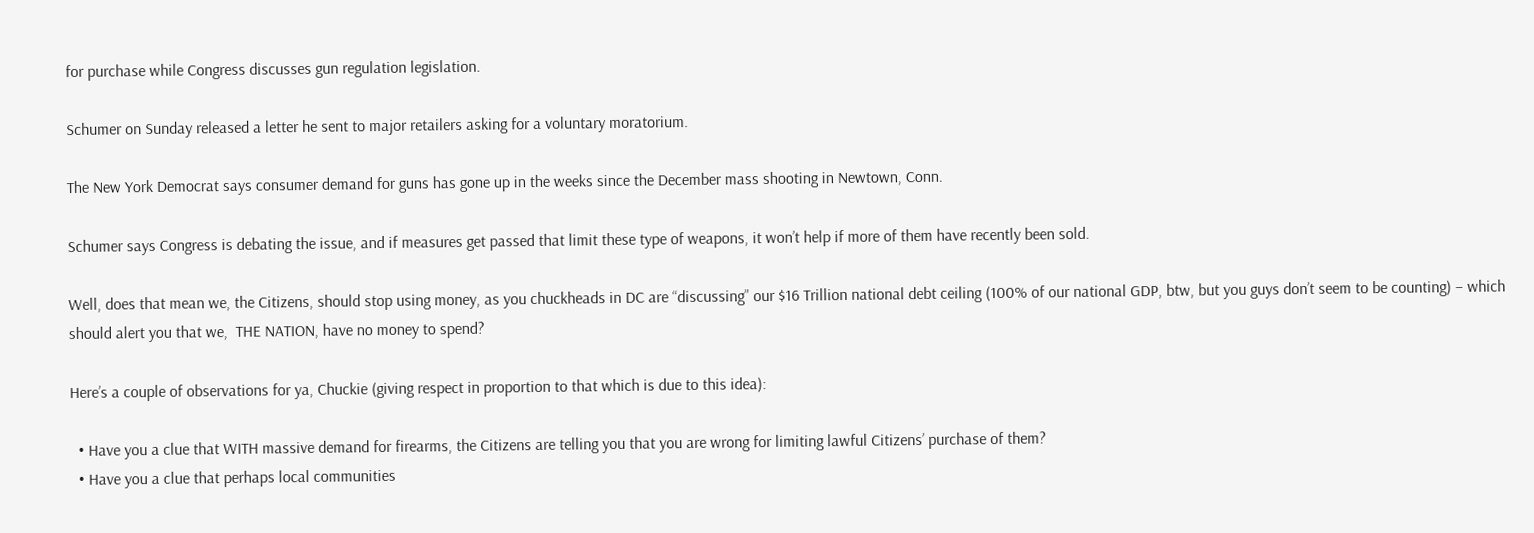for purchase while Congress discusses gun regulation legislation.

Schumer on Sunday released a letter he sent to major retailers asking for a voluntary moratorium.

The New York Democrat says consumer demand for guns has gone up in the weeks since the December mass shooting in Newtown, Conn.

Schumer says Congress is debating the issue, and if measures get passed that limit these type of weapons, it won’t help if more of them have recently been sold.

Well, does that mean we, the Citizens, should stop using money, as you chuckheads in DC are “discussing” our $16 Trillion national debt ceiling (100% of our national GDP, btw, but you guys don’t seem to be counting) – which should alert you that we,  THE NATION, have no money to spend?

Here’s a couple of observations for ya, Chuckie (giving respect in proportion to that which is due to this idea):

  • Have you a clue that WITH massive demand for firearms, the Citizens are telling you that you are wrong for limiting lawful Citizens’ purchase of them?
  • Have you a clue that perhaps local communities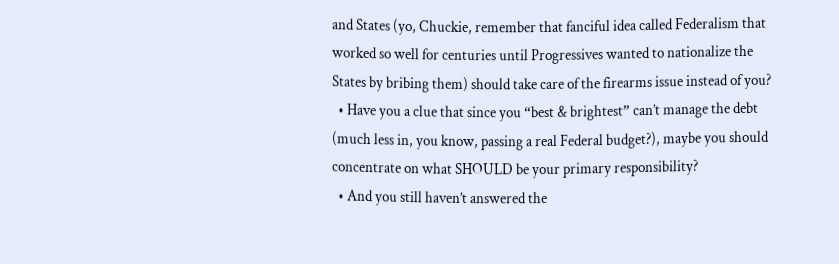and States (yo, Chuckie, remember that fanciful idea called Federalism that worked so well for centuries until Progressives wanted to nationalize the States by bribing them) should take care of the firearms issue instead of you?
  • Have you a clue that since you “best & brightest” can’t manage the debt (much less in, you know, passing a real Federal budget?), maybe you should concentrate on what SHOULD be your primary responsibility?
  • And you still haven’t answered the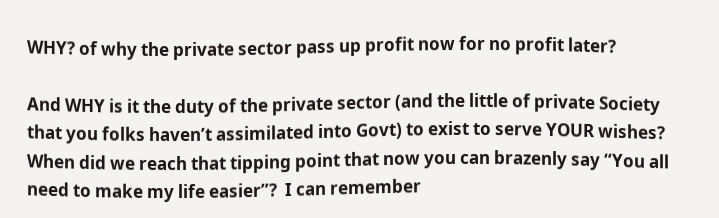WHY? of why the private sector pass up profit now for no profit later?

And WHY is it the duty of the private sector (and the little of private Society that you folks haven’t assimilated into Govt) to exist to serve YOUR wishes?  When did we reach that tipping point that now you can brazenly say “You all need to make my life easier”?  I can remember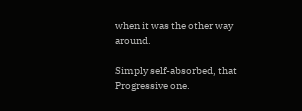when it was the other way around.

Simply self-absorbed, that Progressive one.